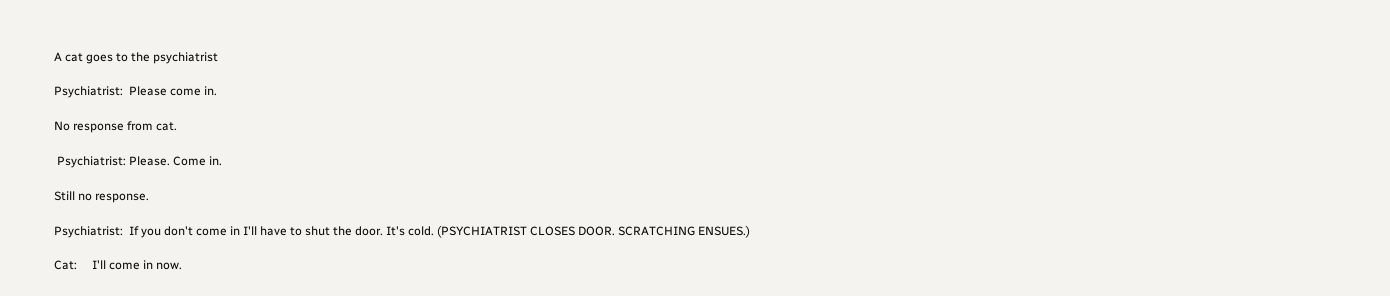A cat goes to the psychiatrist

Psychiatrist:  Please come in.

No response from cat.

 Psychiatrist: Please. Come in.

Still no response.

Psychiatrist:  If you don't come in I'll have to shut the door. It's cold. (PSYCHIATRIST CLOSES DOOR. SCRATCHING ENSUES.)

Cat:     I'll come in now.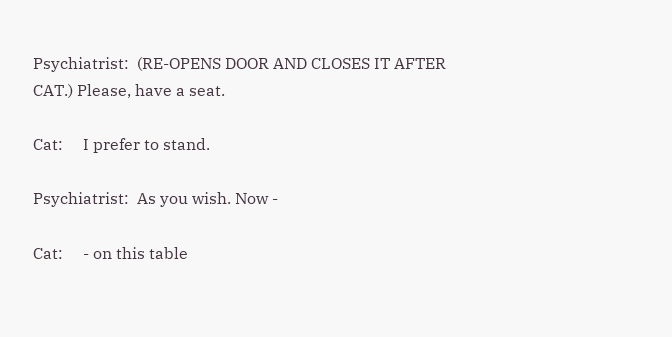Psychiatrist:  (RE-OPENS DOOR AND CLOSES IT AFTER CAT.) Please, have a seat.

Cat:     I prefer to stand.

Psychiatrist:  As you wish. Now -

Cat:     - on this table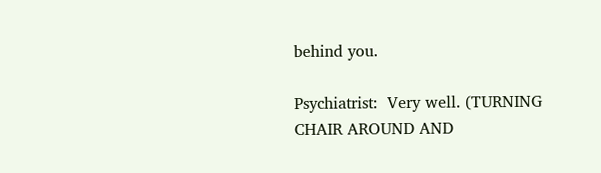behind you.

Psychiatrist:  Very well. (TURNING CHAIR AROUND AND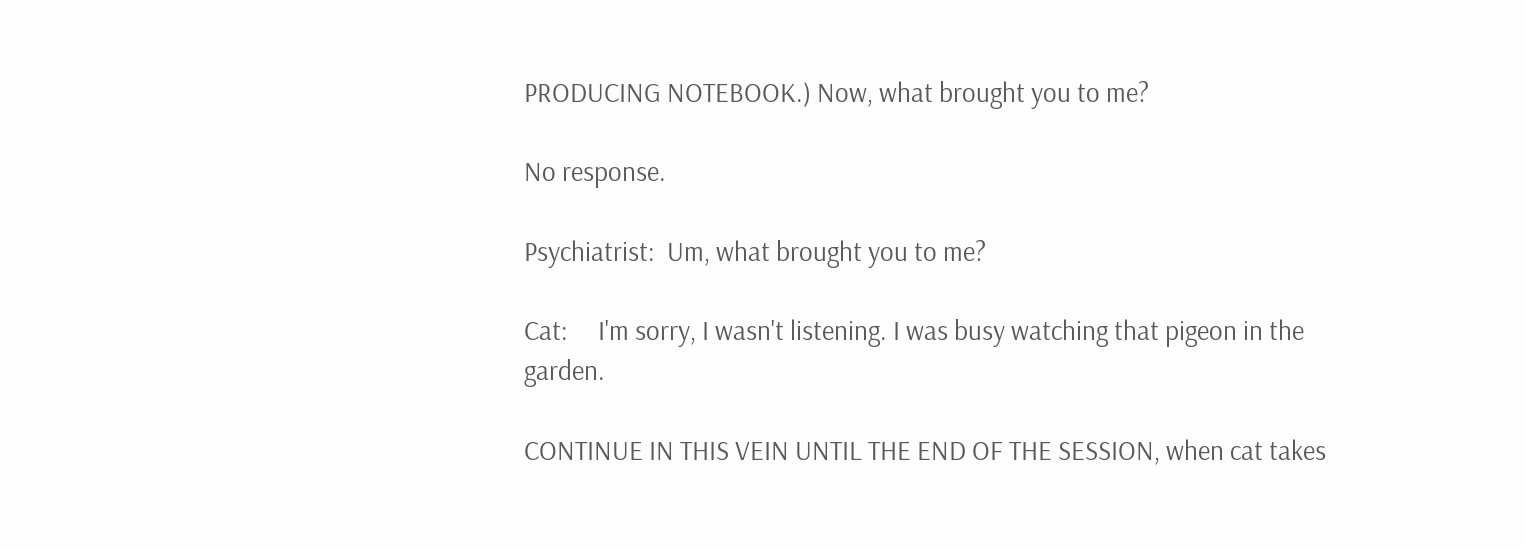PRODUCING NOTEBOOK.) Now, what brought you to me?

No response.

Psychiatrist:  Um, what brought you to me?

Cat:     I'm sorry, I wasn't listening. I was busy watching that pigeon in the garden.

CONTINUE IN THIS VEIN UNTIL THE END OF THE SESSION, when cat takes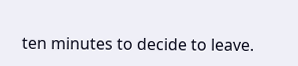ten minutes to decide to leave.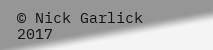© Nick Garlick 2017